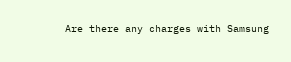Are there any charges with Samsung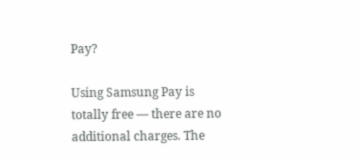Pay?

Using Samsung Pay is totally free — there are no additional charges. The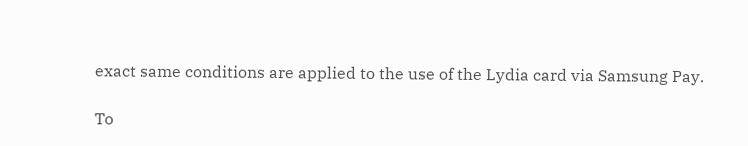exact same conditions are applied to the use of the Lydia card via Samsung Pay.

To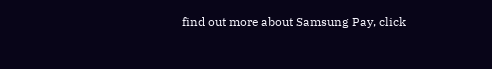find out more about Samsung Pay, click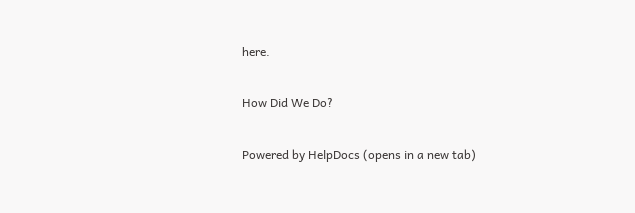here.

How Did We Do?

Powered by HelpDocs (opens in a new tab)